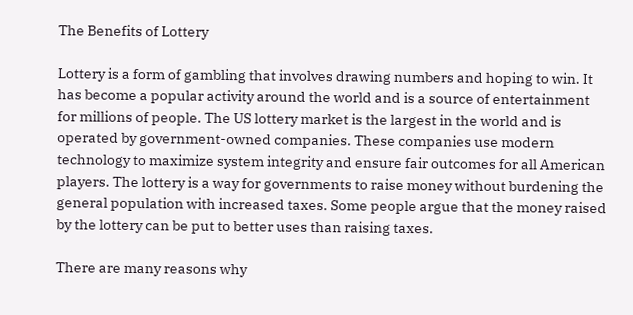The Benefits of Lottery

Lottery is a form of gambling that involves drawing numbers and hoping to win. It has become a popular activity around the world and is a source of entertainment for millions of people. The US lottery market is the largest in the world and is operated by government-owned companies. These companies use modern technology to maximize system integrity and ensure fair outcomes for all American players. The lottery is a way for governments to raise money without burdening the general population with increased taxes. Some people argue that the money raised by the lottery can be put to better uses than raising taxes.

There are many reasons why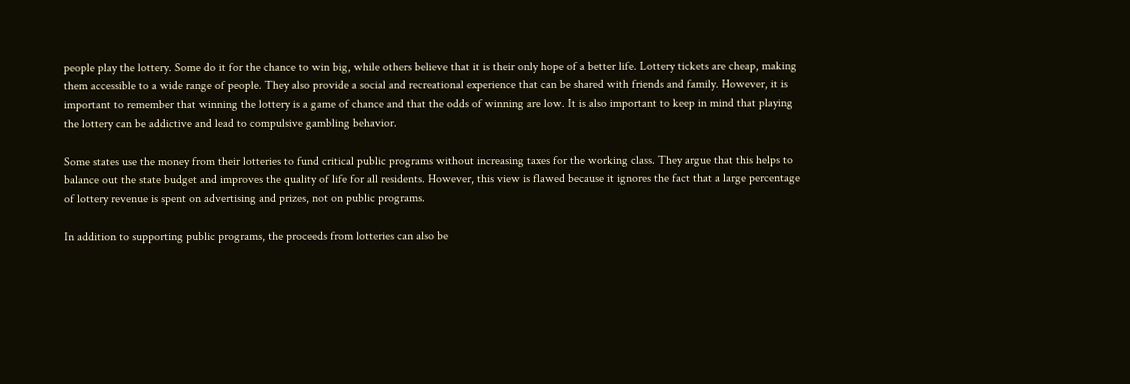people play the lottery. Some do it for the chance to win big, while others believe that it is their only hope of a better life. Lottery tickets are cheap, making them accessible to a wide range of people. They also provide a social and recreational experience that can be shared with friends and family. However, it is important to remember that winning the lottery is a game of chance and that the odds of winning are low. It is also important to keep in mind that playing the lottery can be addictive and lead to compulsive gambling behavior.

Some states use the money from their lotteries to fund critical public programs without increasing taxes for the working class. They argue that this helps to balance out the state budget and improves the quality of life for all residents. However, this view is flawed because it ignores the fact that a large percentage of lottery revenue is spent on advertising and prizes, not on public programs.

In addition to supporting public programs, the proceeds from lotteries can also be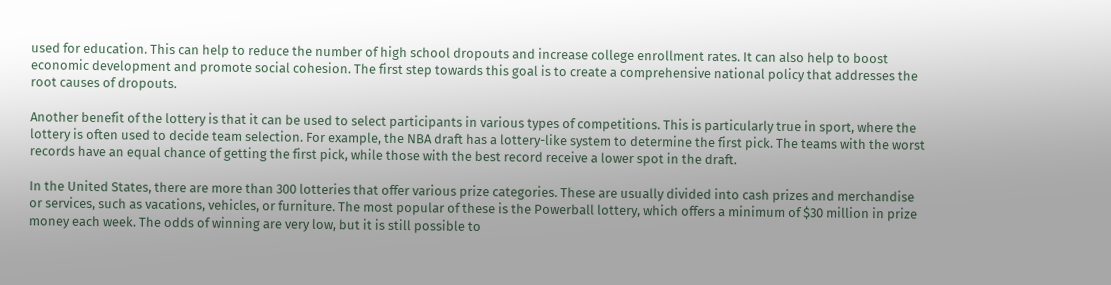used for education. This can help to reduce the number of high school dropouts and increase college enrollment rates. It can also help to boost economic development and promote social cohesion. The first step towards this goal is to create a comprehensive national policy that addresses the root causes of dropouts.

Another benefit of the lottery is that it can be used to select participants in various types of competitions. This is particularly true in sport, where the lottery is often used to decide team selection. For example, the NBA draft has a lottery-like system to determine the first pick. The teams with the worst records have an equal chance of getting the first pick, while those with the best record receive a lower spot in the draft.

In the United States, there are more than 300 lotteries that offer various prize categories. These are usually divided into cash prizes and merchandise or services, such as vacations, vehicles, or furniture. The most popular of these is the Powerball lottery, which offers a minimum of $30 million in prize money each week. The odds of winning are very low, but it is still possible to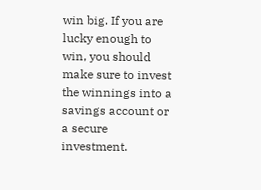win big. If you are lucky enough to win, you should make sure to invest the winnings into a savings account or a secure investment.